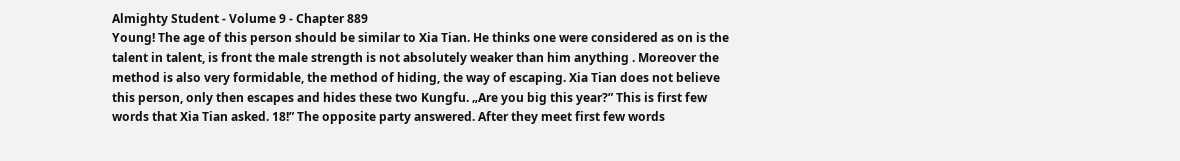Almighty Student - Volume 9 - Chapter 889
Young! The age of this person should be similar to Xia Tian. He thinks one were considered as on is the talent in talent, is front the male strength is not absolutely weaker than him anything . Moreover the method is also very formidable, the method of hiding, the way of escaping. Xia Tian does not believe this person, only then escapes and hides these two Kungfu. „Are you big this year?” This is first few words that Xia Tian asked. 18!” The opposite party answered. After they meet first few words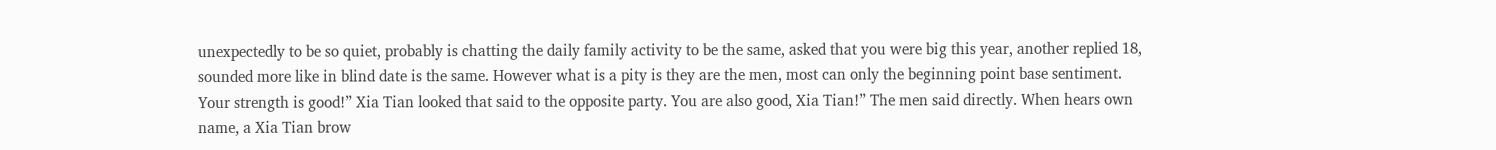unexpectedly to be so quiet, probably is chatting the daily family activity to be the same, asked that you were big this year, another replied 18, sounded more like in blind date is the same. However what is a pity is they are the men, most can only the beginning point base sentiment. Your strength is good!” Xia Tian looked that said to the opposite party. You are also good, Xia Tian!” The men said directly. When hears own name, a Xia Tian brow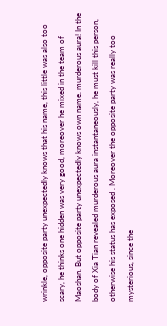wrinkle, opposite party unexpectedly knows that his name, this little was also too scary, he thinks one hidden was very good, moreover he mixed in the team of Maoshan. But opposite party unexpectedly knows own name. murderous aura! In the body of Xia Tian revealed murderous aura instantaneously, he must kill this person, otherwise his status has exposed . Moreover the opposite party was really too mysterious, since the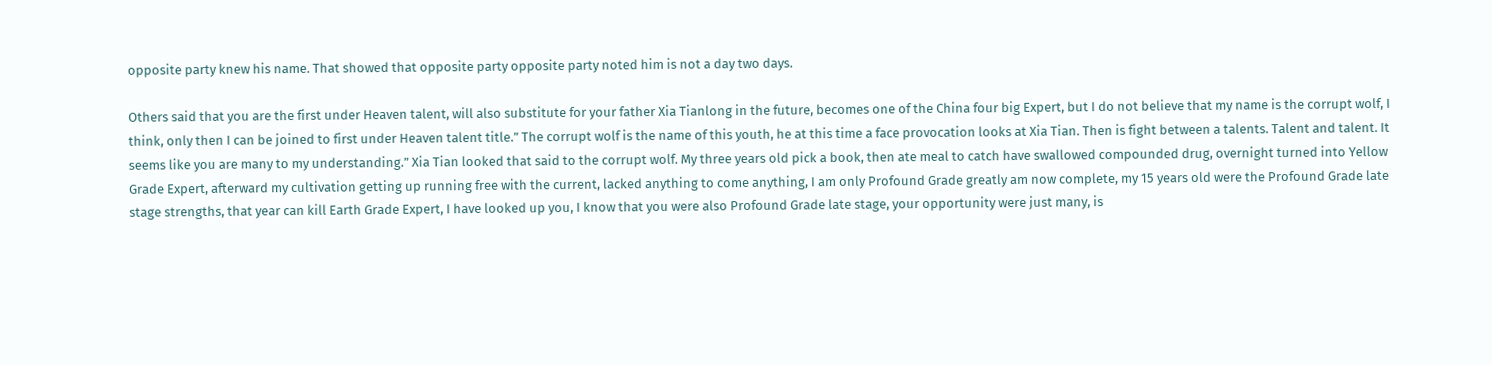opposite party knew his name. That showed that opposite party opposite party noted him is not a day two days.

Others said that you are the first under Heaven talent, will also substitute for your father Xia Tianlong in the future, becomes one of the China four big Expert, but I do not believe that my name is the corrupt wolf, I think, only then I can be joined to first under Heaven talent title.” The corrupt wolf is the name of this youth, he at this time a face provocation looks at Xia Tian. Then is fight between a talents. Talent and talent. It seems like you are many to my understanding.” Xia Tian looked that said to the corrupt wolf. My three years old pick a book, then ate meal to catch have swallowed compounded drug, overnight turned into Yellow Grade Expert, afterward my cultivation getting up running free with the current, lacked anything to come anything, I am only Profound Grade greatly am now complete, my 15 years old were the Profound Grade late stage strengths, that year can kill Earth Grade Expert, I have looked up you, I know that you were also Profound Grade late stage, your opportunity were just many, is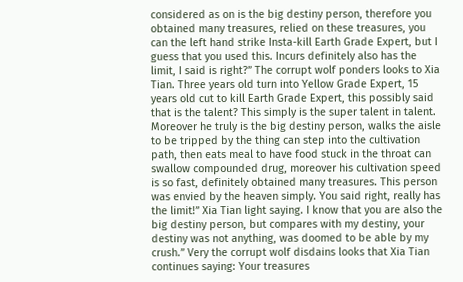considered as on is the big destiny person, therefore you obtained many treasures, relied on these treasures, you can the left hand strike Insta-kill Earth Grade Expert, but I guess that you used this. Incurs definitely also has the limit, I said is right?” The corrupt wolf ponders looks to Xia Tian. Three years old turn into Yellow Grade Expert, 15 years old cut to kill Earth Grade Expert, this possibly said that is the talent? This simply is the super talent in talent. Moreover he truly is the big destiny person, walks the aisle to be tripped by the thing can step into the cultivation path, then eats meal to have food stuck in the throat can swallow compounded drug, moreover his cultivation speed is so fast, definitely obtained many treasures. This person was envied by the heaven simply. You said right, really has the limit!” Xia Tian light saying. I know that you are also the big destiny person, but compares with my destiny, your destiny was not anything, was doomed to be able by my crush.” Very the corrupt wolf disdains looks that Xia Tian continues saying: Your treasures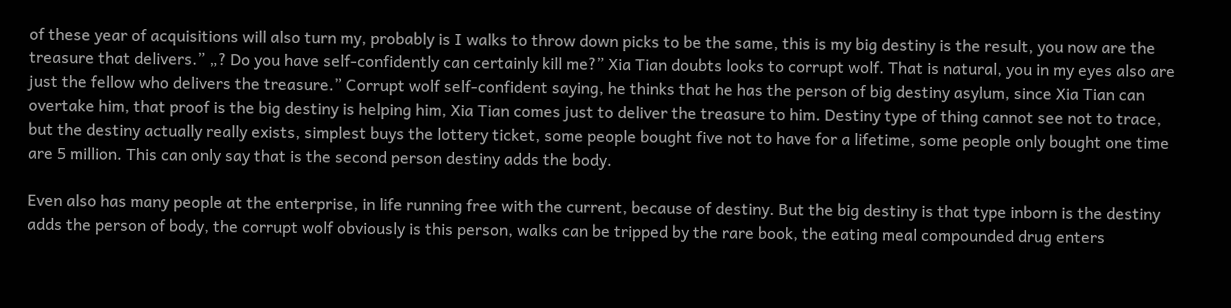of these year of acquisitions will also turn my, probably is I walks to throw down picks to be the same, this is my big destiny is the result, you now are the treasure that delivers.” „? Do you have self-confidently can certainly kill me?” Xia Tian doubts looks to corrupt wolf. That is natural, you in my eyes also are just the fellow who delivers the treasure.” Corrupt wolf self-confident saying, he thinks that he has the person of big destiny asylum, since Xia Tian can overtake him, that proof is the big destiny is helping him, Xia Tian comes just to deliver the treasure to him. Destiny type of thing cannot see not to trace, but the destiny actually really exists, simplest buys the lottery ticket, some people bought five not to have for a lifetime, some people only bought one time are 5 million. This can only say that is the second person destiny adds the body.

Even also has many people at the enterprise, in life running free with the current, because of destiny. But the big destiny is that type inborn is the destiny adds the person of body, the corrupt wolf obviously is this person, walks can be tripped by the rare book, the eating meal compounded drug enters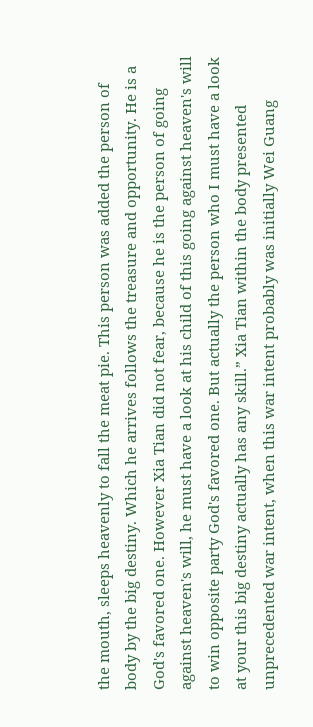the mouth, sleeps heavenly to fall the meat pie. This person was added the person of body by the big destiny. Which he arrives follows the treasure and opportunity. He is a God's favored one. However Xia Tian did not fear, because he is the person of going against heaven's will, he must have a look at his child of this going against heaven's will to win opposite party God's favored one. But actually the person who I must have a look at your this big destiny actually has any skill.” Xia Tian within the body presented unprecedented war intent, when this war intent probably was initially Wei Guang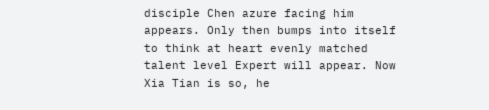disciple Chen azure facing him appears. Only then bumps into itself to think at heart evenly matched talent level Expert will appear. Now Xia Tian is so, he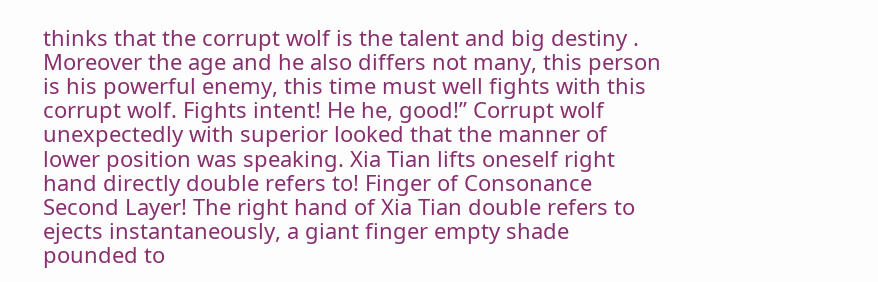thinks that the corrupt wolf is the talent and big destiny . Moreover the age and he also differs not many, this person is his powerful enemy, this time must well fights with this corrupt wolf. Fights intent! He he, good!” Corrupt wolf unexpectedly with superior looked that the manner of lower position was speaking. Xia Tian lifts oneself right hand directly double refers to! Finger of Consonance Second Layer! The right hand of Xia Tian double refers to ejects instantaneously, a giant finger empty shade pounded to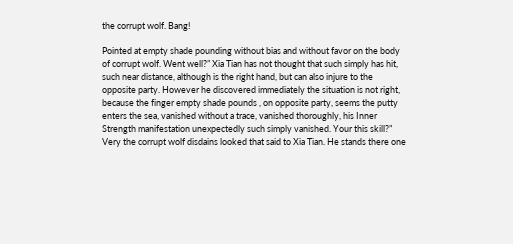the corrupt wolf. Bang!

Pointed at empty shade pounding without bias and without favor on the body of corrupt wolf. Went well?” Xia Tian has not thought that such simply has hit, such near distance, although is the right hand, but can also injure to the opposite party. However he discovered immediately the situation is not right, because the finger empty shade pounds , on opposite party, seems the putty enters the sea, vanished without a trace, vanished thoroughly, his Inner Strength manifestation unexpectedly such simply vanished. Your this skill?” Very the corrupt wolf disdains looked that said to Xia Tian. He stands there one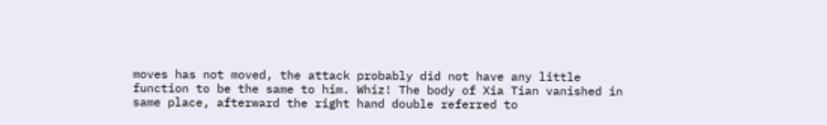moves has not moved, the attack probably did not have any little function to be the same to him. Whiz! The body of Xia Tian vanished in same place, afterward the right hand double referred to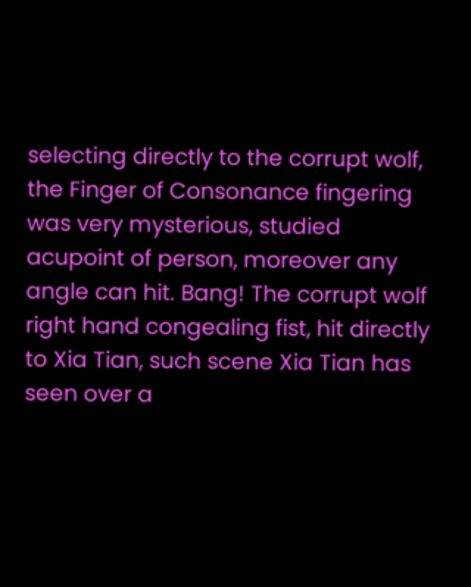selecting directly to the corrupt wolf, the Finger of Consonance fingering was very mysterious, studied acupoint of person, moreover any angle can hit. Bang! The corrupt wolf right hand congealing fist, hit directly to Xia Tian, such scene Xia Tian has seen over a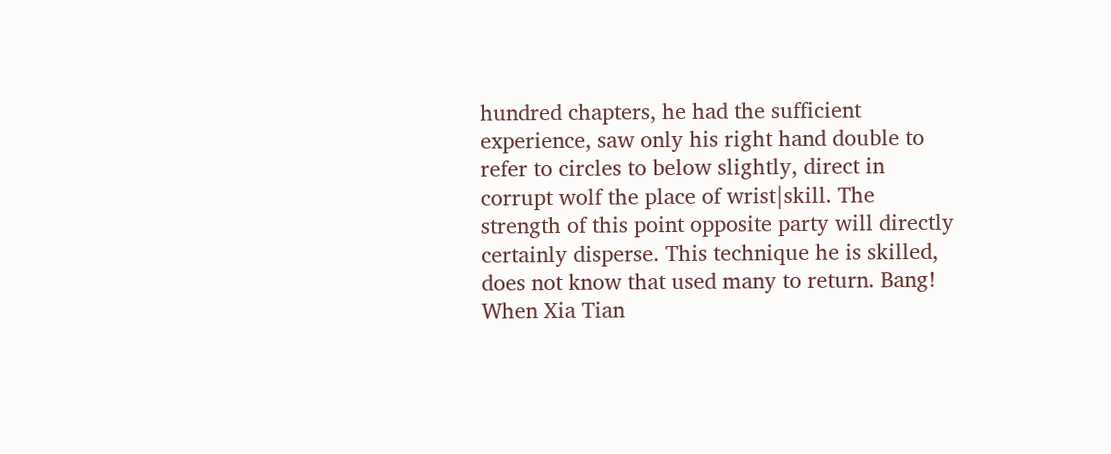hundred chapters, he had the sufficient experience, saw only his right hand double to refer to circles to below slightly, direct in corrupt wolf the place of wrist|skill. The strength of this point opposite party will directly certainly disperse. This technique he is skilled, does not know that used many to return. Bang! When Xia Tian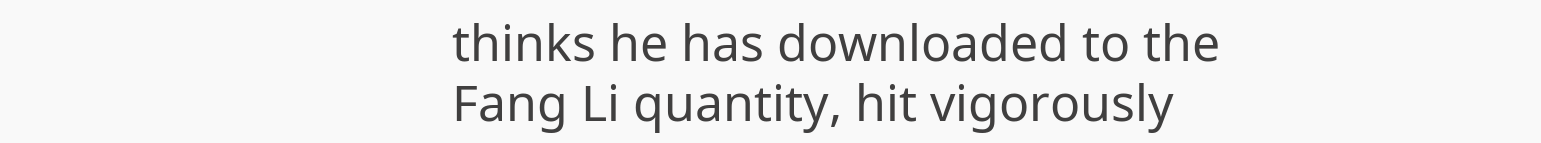thinks he has downloaded to the Fang Li quantity, hit vigorously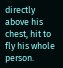directly above his chest, hit to fly his whole person.